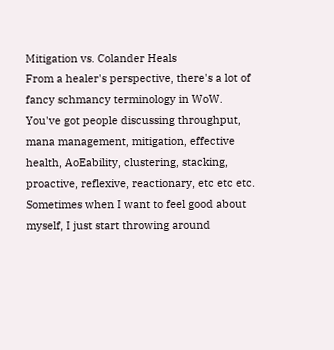Mitigation vs. Colander Heals
From a healer's perspective, there's a lot of fancy schmancy terminology in WoW. You've got people discussing throughput, mana management, mitigation, effective health, AoEability, clustering, stacking, proactive, reflexive, reactionary, etc etc etc. Sometimes when I want to feel good about myself, I just start throwing around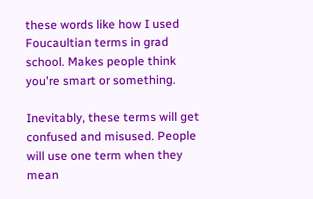these words like how I used Foucaultian terms in grad school. Makes people think you're smart or something.

Inevitably, these terms will get confused and misused. People will use one term when they mean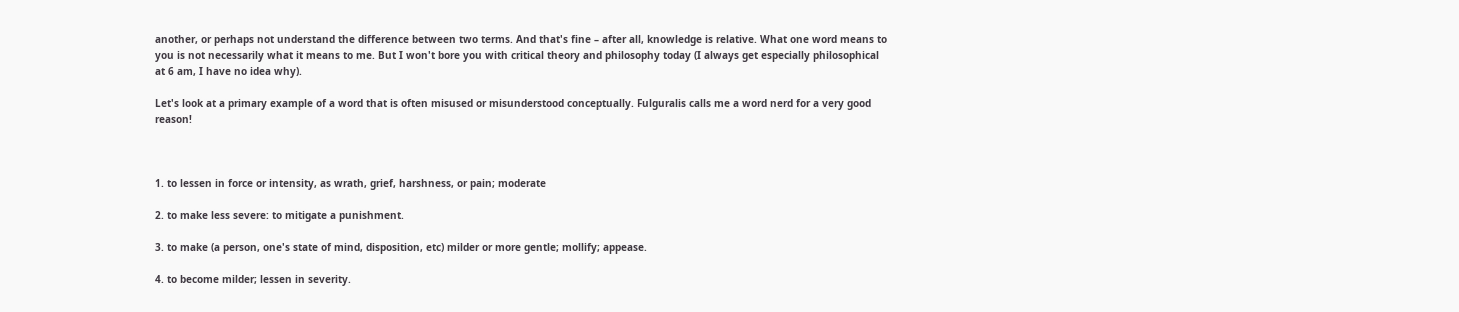another, or perhaps not understand the difference between two terms. And that's fine – after all, knowledge is relative. What one word means to you is not necessarily what it means to me. But I won't bore you with critical theory and philosophy today (I always get especially philosophical at 6 am, I have no idea why).

Let's look at a primary example of a word that is often misused or misunderstood conceptually. Fulguralis calls me a word nerd for a very good reason!



1. to lessen in force or intensity, as wrath, grief, harshness, or pain; moderate

2. to make less severe: to mitigate a punishment.

3. to make (a person, one's state of mind, disposition, etc) milder or more gentle; mollify; appease.

4. to become milder; lessen in severity.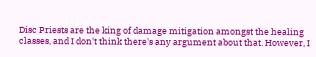Disc Priests are the king of damage mitigation amongst the healing classes, and I don't think there's any argument about that. However, I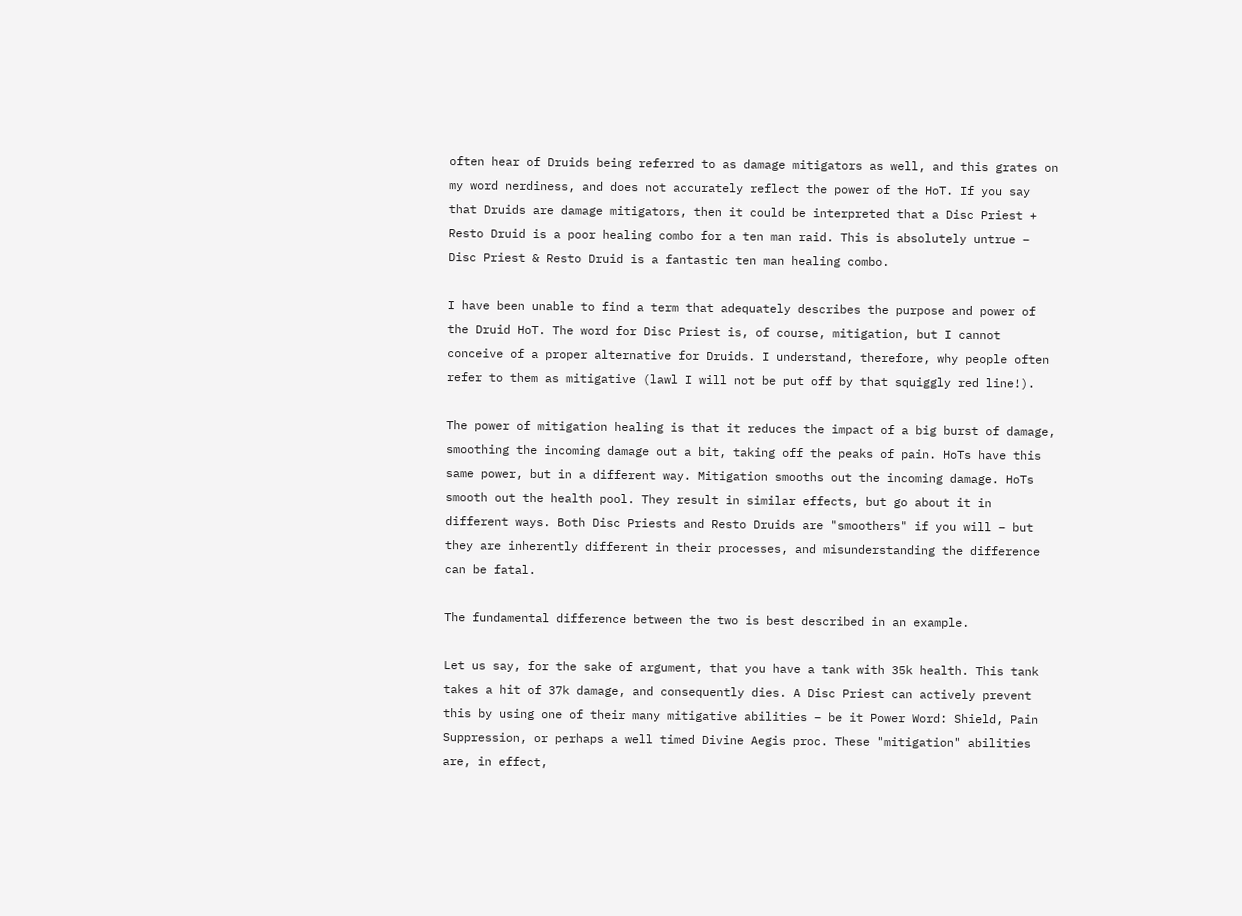often hear of Druids being referred to as damage mitigators as well, and this grates on my word nerdiness, and does not accurately reflect the power of the HoT. If you say that Druids are damage mitigators, then it could be interpreted that a Disc Priest + Resto Druid is a poor healing combo for a ten man raid. This is absolutely untrue – Disc Priest & Resto Druid is a fantastic ten man healing combo.

I have been unable to find a term that adequately describes the purpose and power of the Druid HoT. The word for Disc Priest is, of course, mitigation, but I cannot conceive of a proper alternative for Druids. I understand, therefore, why people often refer to them as mitigative (lawl I will not be put off by that squiggly red line!).

The power of mitigation healing is that it reduces the impact of a big burst of damage, smoothing the incoming damage out a bit, taking off the peaks of pain. HoTs have this same power, but in a different way. Mitigation smooths out the incoming damage. HoTs smooth out the health pool. They result in similar effects, but go about it in different ways. Both Disc Priests and Resto Druids are "smoothers" if you will – but they are inherently different in their processes, and misunderstanding the difference can be fatal.

The fundamental difference between the two is best described in an example.

Let us say, for the sake of argument, that you have a tank with 35k health. This tank takes a hit of 37k damage, and consequently dies. A Disc Priest can actively prevent this by using one of their many mitigative abilities – be it Power Word: Shield, Pain Suppression, or perhaps a well timed Divine Aegis proc. These "mitigation" abilities are, in effect,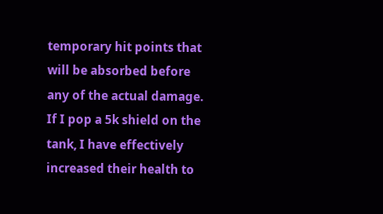temporary hit points that will be absorbed before any of the actual damage. If I pop a 5k shield on the tank, I have effectively increased their health to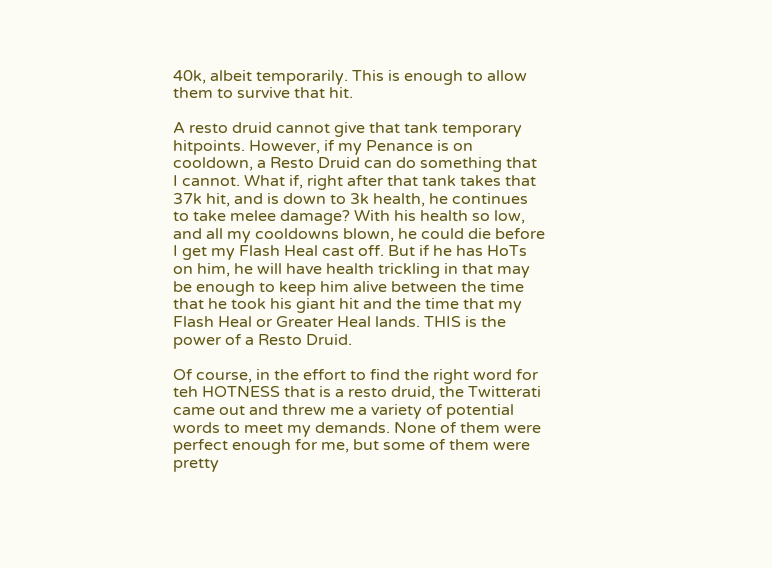40k, albeit temporarily. This is enough to allow them to survive that hit.

A resto druid cannot give that tank temporary hitpoints. However, if my Penance is on cooldown, a Resto Druid can do something that I cannot. What if, right after that tank takes that 37k hit, and is down to 3k health, he continues to take melee damage? With his health so low, and all my cooldowns blown, he could die before I get my Flash Heal cast off. But if he has HoTs on him, he will have health trickling in that may be enough to keep him alive between the time that he took his giant hit and the time that my Flash Heal or Greater Heal lands. THIS is the power of a Resto Druid.

Of course, in the effort to find the right word for teh HOTNESS that is a resto druid, the Twitterati came out and threw me a variety of potential words to meet my demands. None of them were perfect enough for me, but some of them were pretty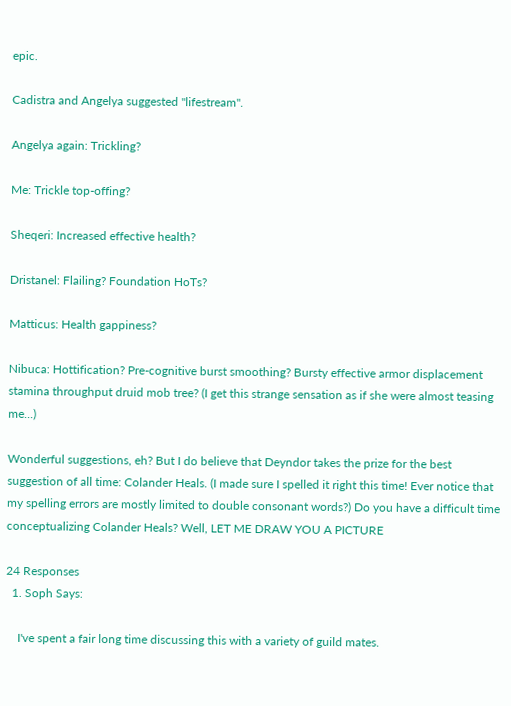epic.

Cadistra and Angelya suggested "lifestream".

Angelya again: Trickling?

Me: Trickle top-offing?

Sheqeri: Increased effective health?

Dristanel: Flailing? Foundation HoTs?

Matticus: Health gappiness?

Nibuca: Hottification? Pre-cognitive burst smoothing? Bursty effective armor displacement stamina throughput druid mob tree? (I get this strange sensation as if she were almost teasing me...)

Wonderful suggestions, eh? But I do believe that Deyndor takes the prize for the best suggestion of all time: Colander Heals. (I made sure I spelled it right this time! Ever notice that my spelling errors are mostly limited to double consonant words?) Do you have a difficult time conceptualizing Colander Heals? Well, LET ME DRAW YOU A PICTURE

24 Responses
  1. Soph Says:

    I've spent a fair long time discussing this with a variety of guild mates.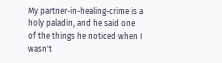My partner-in-healing-crime is a holy paladin, and he said one of the things he noticed when I wasn't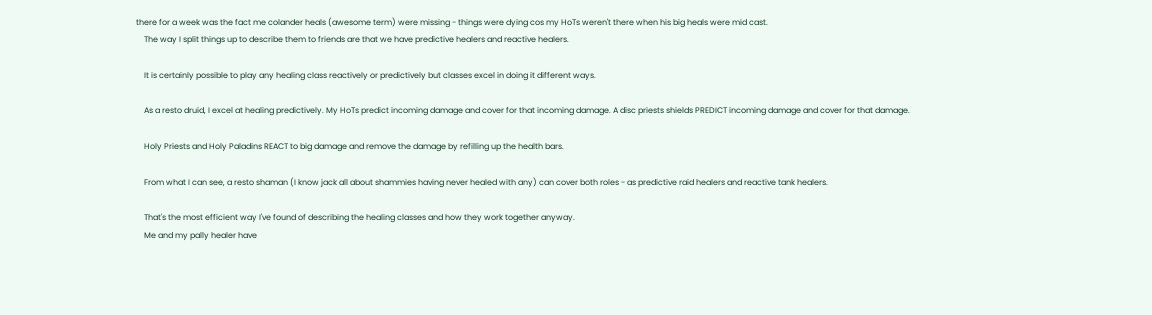there for a week was the fact me colander heals (awesome term) were missing - things were dying cos my HoTs weren't there when his big heals were mid cast.
    The way I split things up to describe them to friends are that we have predictive healers and reactive healers.

    It is certainly possible to play any healing class reactively or predictively but classes excel in doing it different ways.

    As a resto druid, I excel at healing predictively. My HoTs predict incoming damage and cover for that incoming damage. A disc priests shields PREDICT incoming damage and cover for that damage.

    Holy Priests and Holy Paladins REACT to big damage and remove the damage by refilling up the health bars.

    From what I can see, a resto shaman (I know jack all about shammies having never healed with any) can cover both roles - as predictive raid healers and reactive tank healers.

    That's the most efficient way I've found of describing the healing classes and how they work together anyway.
    Me and my pally healer have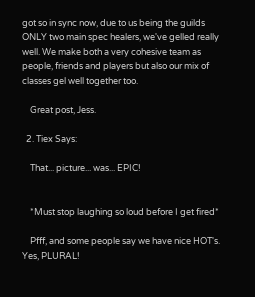got so in sync now, due to us being the guilds ONLY two main spec healers, we've gelled really well. We make both a very cohesive team as people, friends and players but also our mix of classes gel well together too.

    Great post, Jess.

  2. Tiex Says:

    That... picture... was... EPIC!


    *Must stop laughing so loud before I get fired*

    Pfff, and some people say we have nice HOT's. Yes, PLURAL!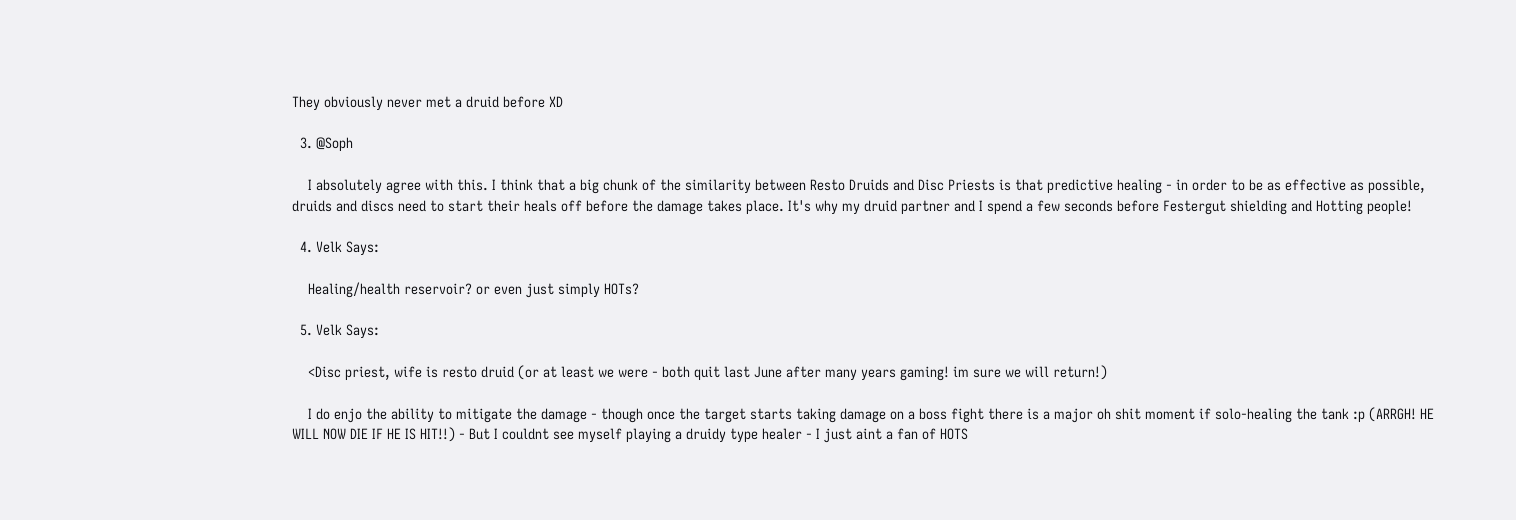They obviously never met a druid before XD

  3. @Soph

    I absolutely agree with this. I think that a big chunk of the similarity between Resto Druids and Disc Priests is that predictive healing - in order to be as effective as possible, druids and discs need to start their heals off before the damage takes place. It's why my druid partner and I spend a few seconds before Festergut shielding and Hotting people!

  4. Velk Says:

    Healing/health reservoir? or even just simply HOTs?

  5. Velk Says:

    <Disc priest, wife is resto druid (or at least we were - both quit last June after many years gaming! im sure we will return!)

    I do enjo the ability to mitigate the damage - though once the target starts taking damage on a boss fight there is a major oh shit moment if solo-healing the tank :p (ARRGH! HE WILL NOW DIE IF HE IS HIT!!) - But I couldnt see myself playing a druidy type healer - I just aint a fan of HOTS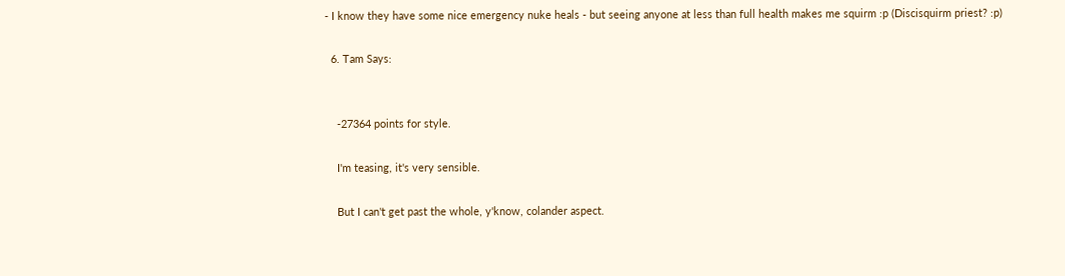- I know they have some nice emergency nuke heals - but seeing anyone at less than full health makes me squirm :p (Discisquirm priest? :p)

  6. Tam Says:


    -27364 points for style.

    I'm teasing, it's very sensible.

    But I can't get past the whole, y'know, colander aspect.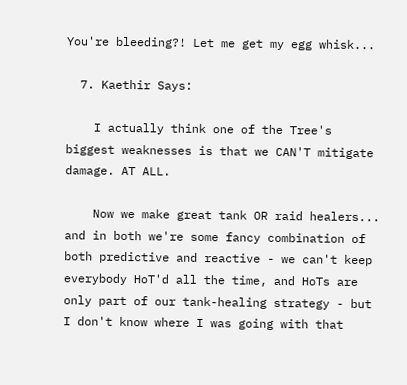You're bleeding?! Let me get my egg whisk...

  7. Kaethir Says:

    I actually think one of the Tree's biggest weaknesses is that we CAN'T mitigate damage. AT ALL.

    Now we make great tank OR raid healers... and in both we're some fancy combination of both predictive and reactive - we can't keep everybody HoT'd all the time, and HoTs are only part of our tank-healing strategy - but I don't know where I was going with that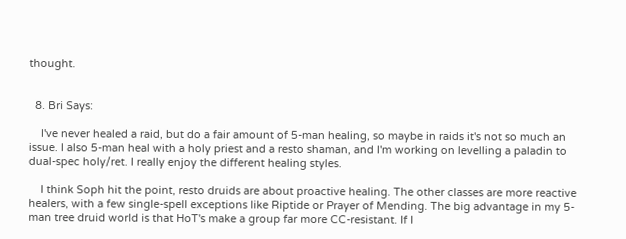thought.


  8. Bri Says:

    I've never healed a raid, but do a fair amount of 5-man healing, so maybe in raids it's not so much an issue. I also 5-man heal with a holy priest and a resto shaman, and I'm working on levelling a paladin to dual-spec holy/ret. I really enjoy the different healing styles.

    I think Soph hit the point, resto druids are about proactive healing. The other classes are more reactive healers, with a few single-spell exceptions like Riptide or Prayer of Mending. The big advantage in my 5-man tree druid world is that HoT's make a group far more CC-resistant. If I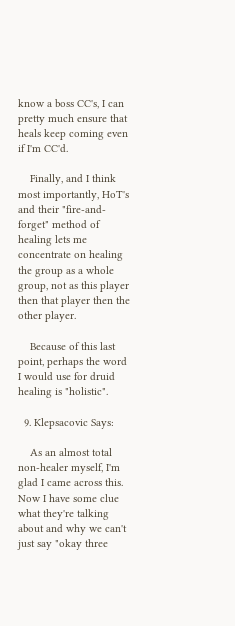know a boss CC's, I can pretty much ensure that heals keep coming even if I'm CC'd.

    Finally, and I think most importantly, HoT's and their "fire-and-forget" method of healing lets me concentrate on healing the group as a whole group, not as this player then that player then the other player.

    Because of this last point, perhaps the word I would use for druid healing is "holistic".

  9. Klepsacovic Says:

    As an almost total non-healer myself, I'm glad I came across this. Now I have some clue what they're talking about and why we can't just say "okay three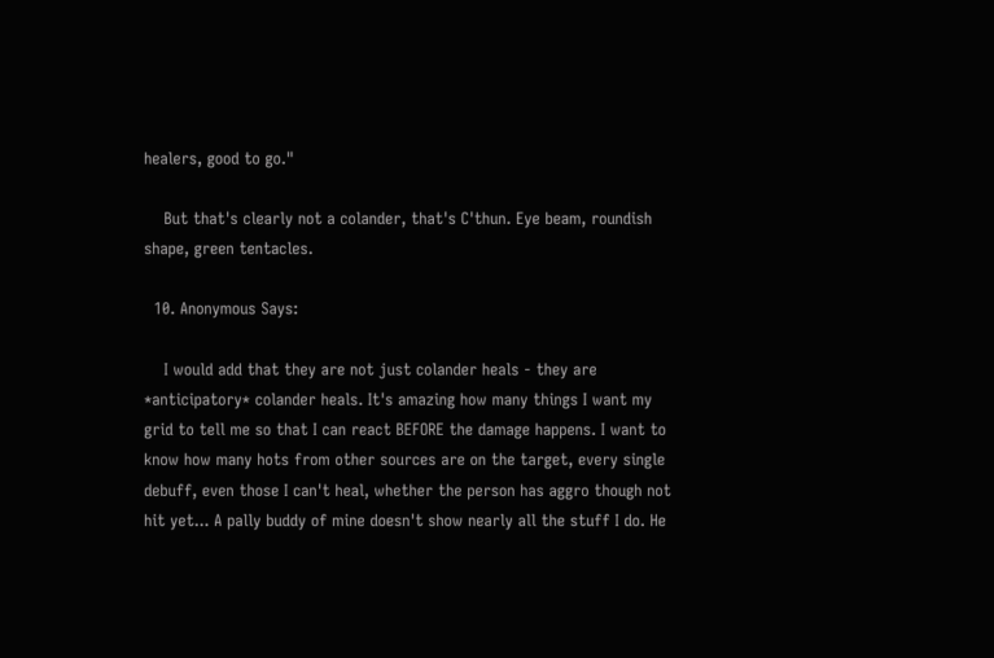healers, good to go."

    But that's clearly not a colander, that's C'thun. Eye beam, roundish shape, green tentacles.

  10. Anonymous Says:

    I would add that they are not just colander heals - they are *anticipatory* colander heals. It's amazing how many things I want my grid to tell me so that I can react BEFORE the damage happens. I want to know how many hots from other sources are on the target, every single debuff, even those I can't heal, whether the person has aggro though not hit yet... A pally buddy of mine doesn't show nearly all the stuff I do. He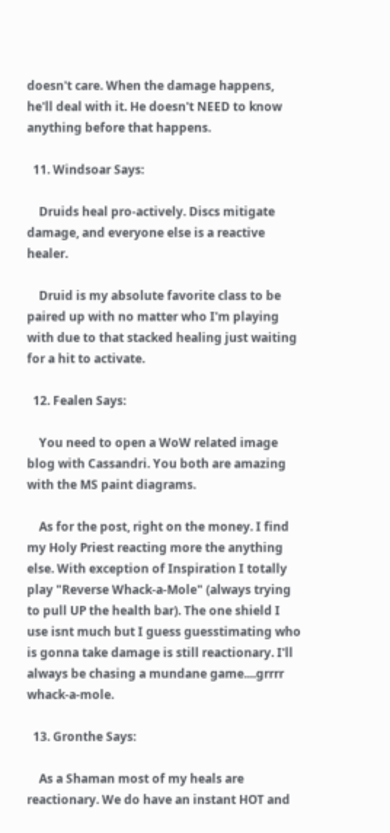doesn't care. When the damage happens, he'll deal with it. He doesn't NEED to know anything before that happens.

  11. Windsoar Says:

    Druids heal pro-actively. Discs mitigate damage, and everyone else is a reactive healer.

    Druid is my absolute favorite class to be paired up with no matter who I'm playing with due to that stacked healing just waiting for a hit to activate.

  12. Fealen Says:

    You need to open a WoW related image blog with Cassandri. You both are amazing with the MS paint diagrams.

    As for the post, right on the money. I find my Holy Priest reacting more the anything else. With exception of Inspiration I totally play "Reverse Whack-a-Mole" (always trying to pull UP the health bar). The one shield I use isnt much but I guess guesstimating who is gonna take damage is still reactionary. I'll always be chasing a mundane game....grrrr whack-a-mole.

  13. Gronthe Says:

    As a Shaman most of my heals are reactionary. We do have an instant HOT and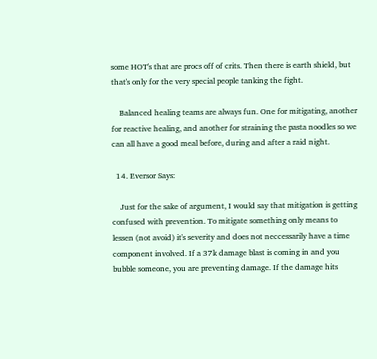some HOT's that are procs off of crits. Then there is earth shield, but that's only for the very special people tanking the fight.

    Balanced healing teams are always fun. One for mitigating, another for reactive healing, and another for straining the pasta noodles so we can all have a good meal before, during and after a raid night.

  14. Eversor Says:

    Just for the sake of argument, I would say that mitigation is getting confused with prevention. To mitigate something only means to lessen (not avoid) it's severity and does not neccessarily have a time component involved. If a 37k damage blast is coming in and you bubble someone, you are preventing damage. If the damage hits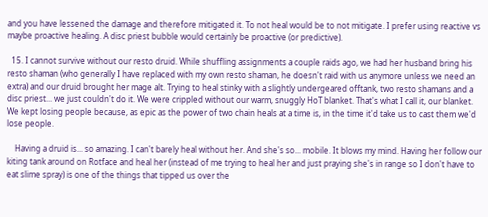and you have lessened the damage and therefore mitigated it. To not heal would be to not mitigate. I prefer using reactive vs maybe proactive healing. A disc priest bubble would certainly be proactive (or predictive).

  15. I cannot survive without our resto druid. While shuffling assignments a couple raids ago, we had her husband bring his resto shaman (who generally I have replaced with my own resto shaman, he doesn't raid with us anymore unless we need an extra) and our druid brought her mage alt. Trying to heal stinky with a slightly undergeared offtank, two resto shamans and a disc priest... we just couldn't do it. We were crippled without our warm, snuggly HoT blanket. That's what I call it, our blanket. We kept losing people because, as epic as the power of two chain heals at a time is, in the time it'd take us to cast them we'd lose people.

    Having a druid is... so amazing. I can't barely heal without her. And she's so... mobile. It blows my mind. Having her follow our kiting tank around on Rotface and heal her (instead of me trying to heal her and just praying she's in range so I don't have to eat slime spray) is one of the things that tipped us over the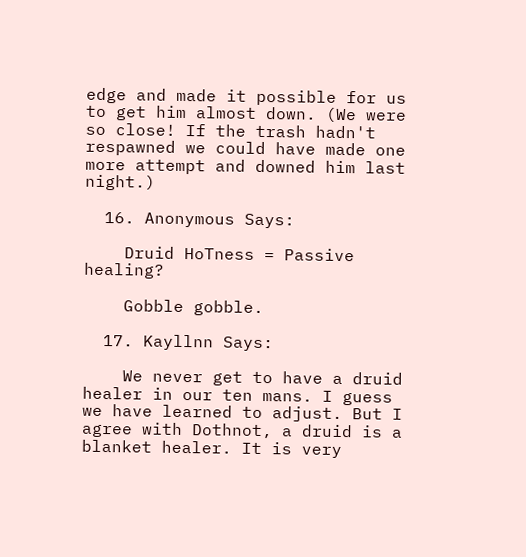edge and made it possible for us to get him almost down. (We were so close! If the trash hadn't respawned we could have made one more attempt and downed him last night.)

  16. Anonymous Says:

    Druid HoTness = Passive healing?

    Gobble gobble.

  17. Kayllnn Says:

    We never get to have a druid healer in our ten mans. I guess we have learned to adjust. But I agree with Dothnot, a druid is a blanket healer. It is very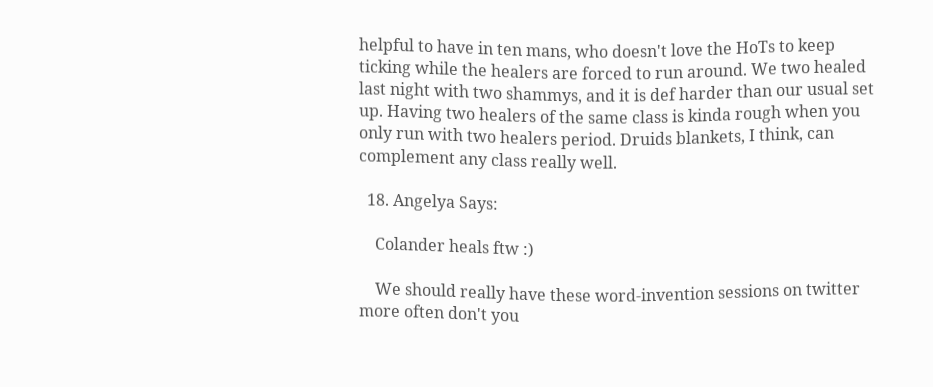helpful to have in ten mans, who doesn't love the HoTs to keep ticking while the healers are forced to run around. We two healed last night with two shammys, and it is def harder than our usual set up. Having two healers of the same class is kinda rough when you only run with two healers period. Druids blankets, I think, can complement any class really well.

  18. Angelya Says:

    Colander heals ftw :)

    We should really have these word-invention sessions on twitter more often don't you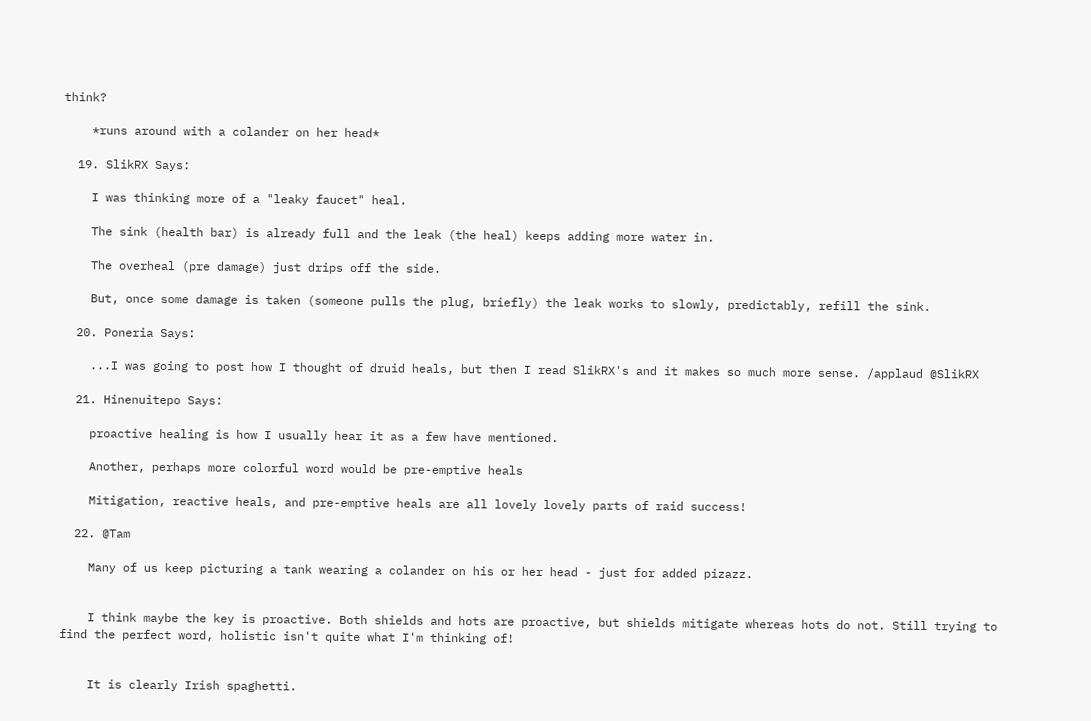think?

    *runs around with a colander on her head*

  19. SlikRX Says:

    I was thinking more of a "leaky faucet" heal.

    The sink (health bar) is already full and the leak (the heal) keeps adding more water in.

    The overheal (pre damage) just drips off the side.

    But, once some damage is taken (someone pulls the plug, briefly) the leak works to slowly, predictably, refill the sink.

  20. Poneria Says:

    ...I was going to post how I thought of druid heals, but then I read SlikRX's and it makes so much more sense. /applaud @SlikRX

  21. Hinenuitepo Says:

    proactive healing is how I usually hear it as a few have mentioned.

    Another, perhaps more colorful word would be pre-emptive heals

    Mitigation, reactive heals, and pre-emptive heals are all lovely lovely parts of raid success!

  22. @Tam

    Many of us keep picturing a tank wearing a colander on his or her head - just for added pizazz.


    I think maybe the key is proactive. Both shields and hots are proactive, but shields mitigate whereas hots do not. Still trying to find the perfect word, holistic isn't quite what I'm thinking of!


    It is clearly Irish spaghetti.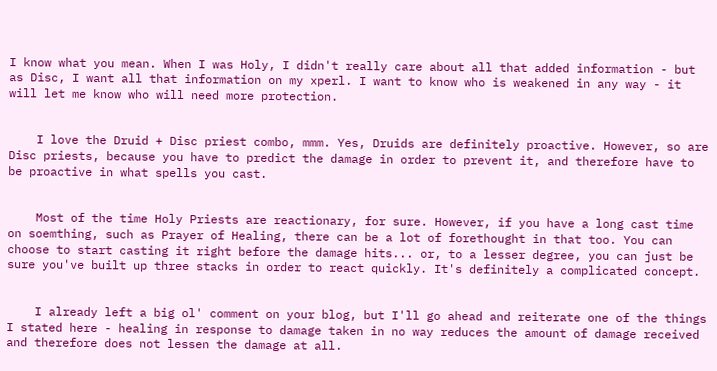I know what you mean. When I was Holy, I didn't really care about all that added information - but as Disc, I want all that information on my xperl. I want to know who is weakened in any way - it will let me know who will need more protection.


    I love the Druid + Disc priest combo, mmm. Yes, Druids are definitely proactive. However, so are Disc priests, because you have to predict the damage in order to prevent it, and therefore have to be proactive in what spells you cast.


    Most of the time Holy Priests are reactionary, for sure. However, if you have a long cast time on soemthing, such as Prayer of Healing, there can be a lot of forethought in that too. You can choose to start casting it right before the damage hits... or, to a lesser degree, you can just be sure you've built up three stacks in order to react quickly. It's definitely a complicated concept.


    I already left a big ol' comment on your blog, but I'll go ahead and reiterate one of the things I stated here - healing in response to damage taken in no way reduces the amount of damage received and therefore does not lessen the damage at all.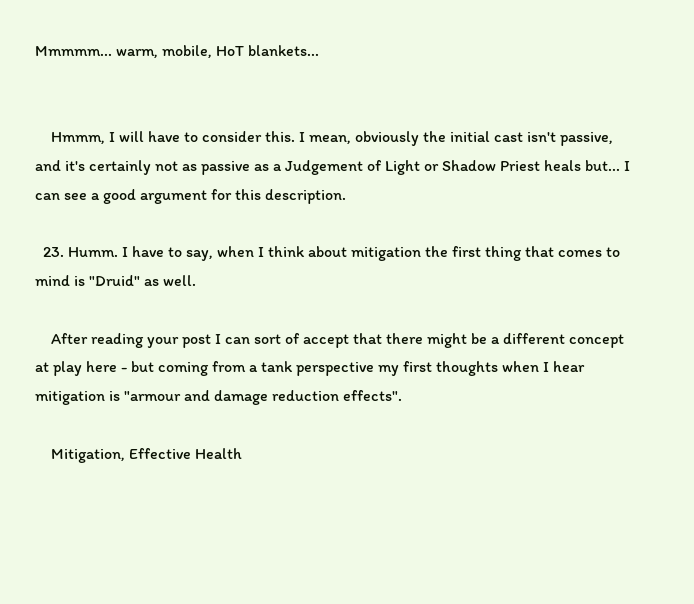Mmmmm... warm, mobile, HoT blankets...


    Hmmm, I will have to consider this. I mean, obviously the initial cast isn't passive, and it's certainly not as passive as a Judgement of Light or Shadow Priest heals but... I can see a good argument for this description.

  23. Humm. I have to say, when I think about mitigation the first thing that comes to mind is "Druid" as well.

    After reading your post I can sort of accept that there might be a different concept at play here - but coming from a tank perspective my first thoughts when I hear mitigation is "armour and damage reduction effects".

    Mitigation, Effective Health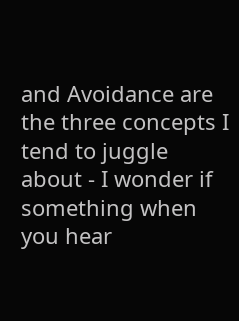and Avoidance are the three concepts I tend to juggle about - I wonder if something when you hear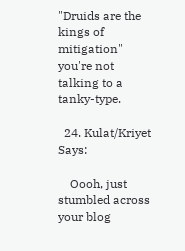"Druids are the kings of mitigation" you're not talking to a tanky-type.

  24. Kulat/Kriyet Says:

    Oooh, just stumbled across your blog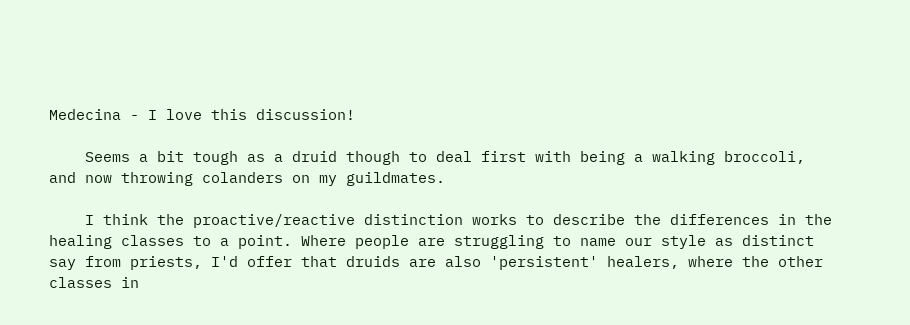Medecina - I love this discussion!

    Seems a bit tough as a druid though to deal first with being a walking broccoli, and now throwing colanders on my guildmates.

    I think the proactive/reactive distinction works to describe the differences in the healing classes to a point. Where people are struggling to name our style as distinct say from priests, I'd offer that druids are also 'persistent' healers, where the other classes in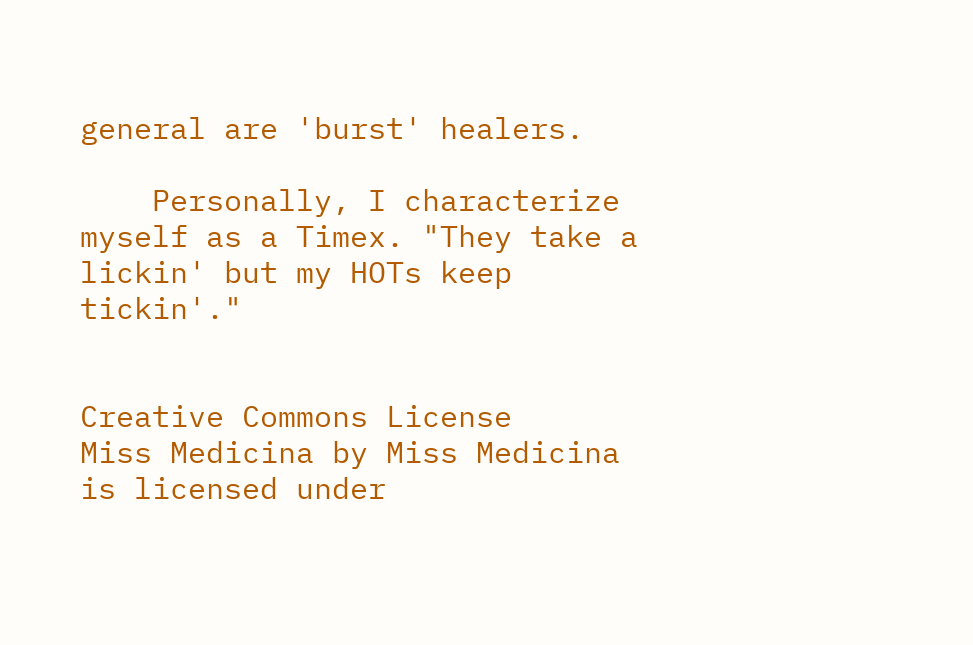general are 'burst' healers.

    Personally, I characterize myself as a Timex. "They take a lickin' but my HOTs keep tickin'."


Creative Commons License
Miss Medicina by Miss Medicina is licensed under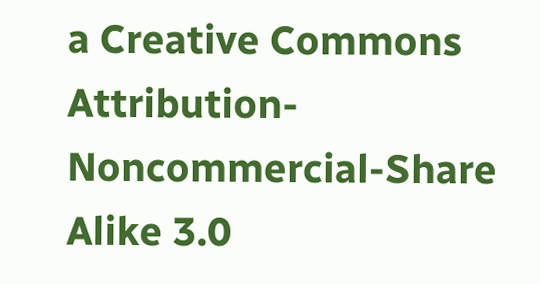a Creative Commons Attribution-Noncommercial-Share Alike 3.0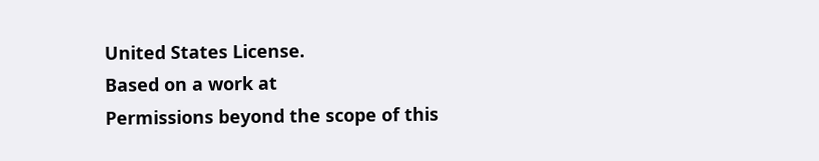United States License.
Based on a work at
Permissions beyond the scope of this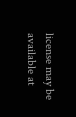license may be available at